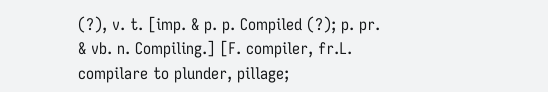(?), v. t. [imp. & p. p. Compiled (?); p. pr. & vb. n. Compiling.] [F. compiler, fr.L. compilare to plunder, pillage;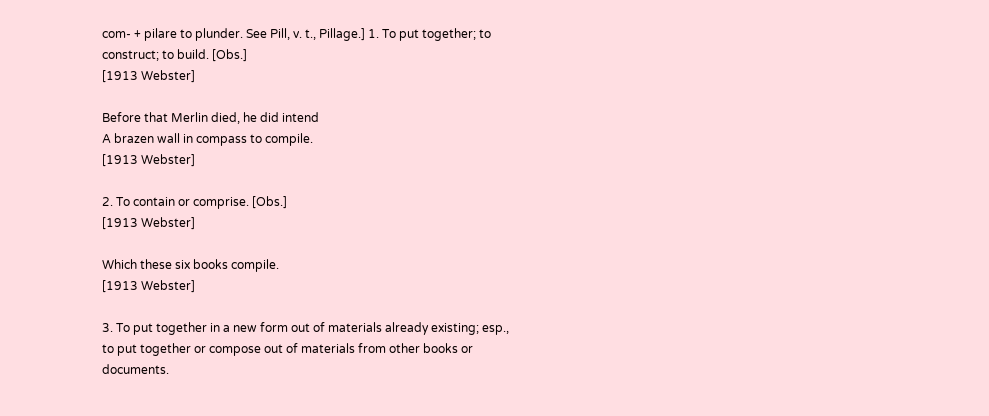com- + pilare to plunder. See Pill, v. t., Pillage.] 1. To put together; to construct; to build. [Obs.]
[1913 Webster]

Before that Merlin died, he did intend
A brazen wall in compass to compile.
[1913 Webster]

2. To contain or comprise. [Obs.]
[1913 Webster]

Which these six books compile.
[1913 Webster]

3. To put together in a new form out of materials already existing; esp., to put together or compose out of materials from other books or documents.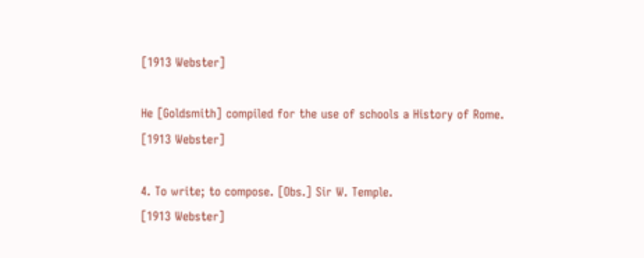[1913 Webster]

He [Goldsmith] compiled for the use of schools a History of Rome.
[1913 Webster]

4. To write; to compose. [Obs.] Sir W. Temple.
[1913 Webster]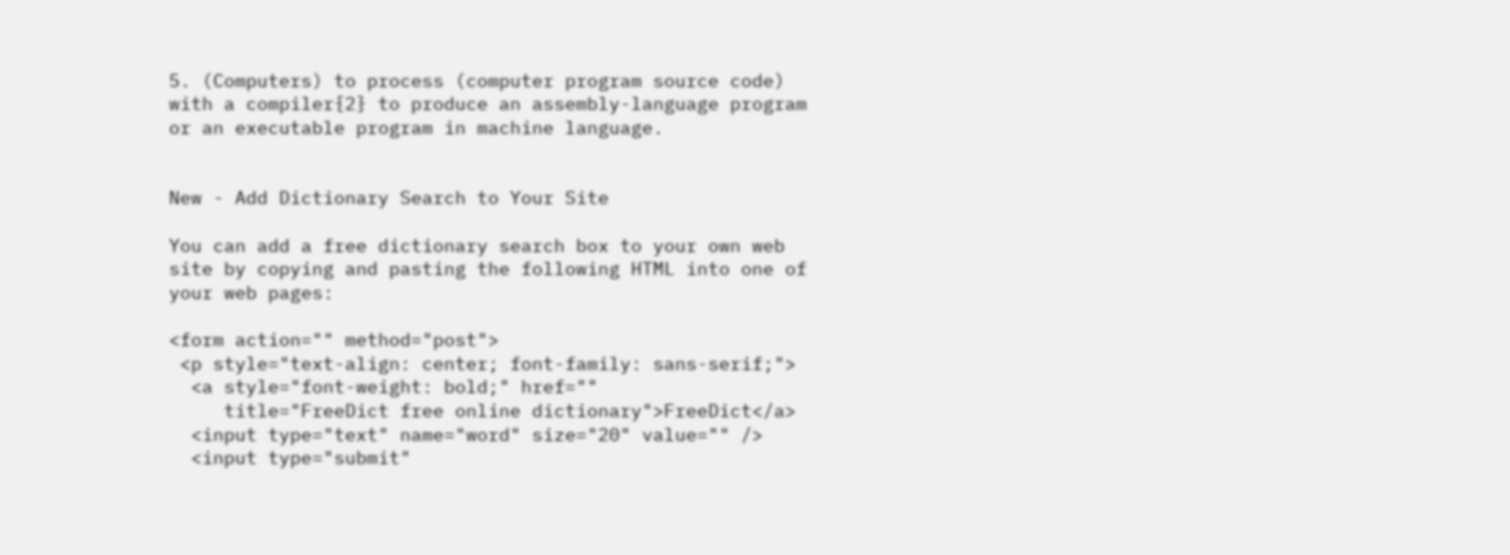5. (Computers) to process (computer program source code) with a compiler{2} to produce an assembly-language program or an executable program in machine language.


New - Add Dictionary Search to Your Site

You can add a free dictionary search box to your own web site by copying and pasting the following HTML into one of your web pages:

<form action="" method="post">
 <p style="text-align: center; font-family: sans-serif;">
  <a style="font-weight: bold;" href=""
     title="FreeDict free online dictionary">FreeDict</a>
  <input type="text" name="word" size="20" value="" />
  <input type="submit"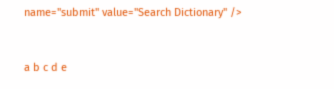name="submit" value="Search Dictionary" />


a b c d e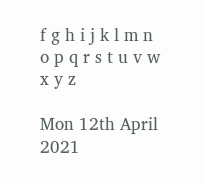f g h i j k l m n o p q r s t u v w x y z

Mon 12th April 2021